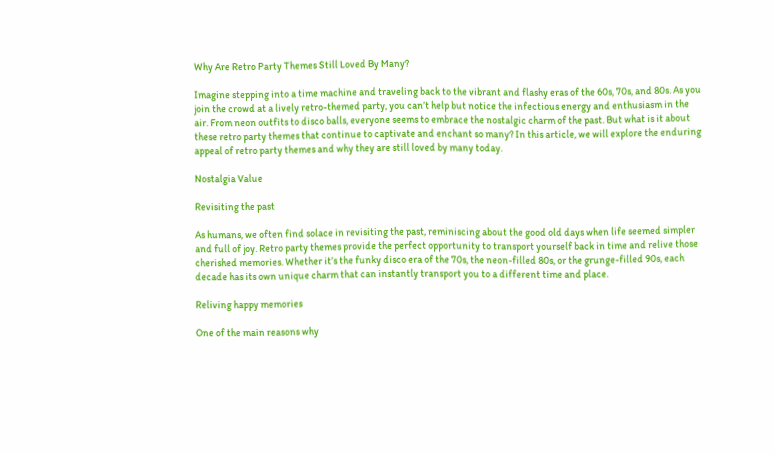Why Are Retro Party Themes Still Loved By Many?

Imagine stepping into a time machine and traveling back to the vibrant and flashy eras of the 60s, 70s, and 80s. As you join the crowd at a lively retro-themed party, you can’t help but notice the infectious energy and enthusiasm in the air. From neon outfits to disco balls, everyone seems to embrace the nostalgic charm of the past. But what is it about these retro party themes that continue to captivate and enchant so many? In this article, we will explore the enduring appeal of retro party themes and why they are still loved by many today.

Nostalgia Value

Revisiting the past

As humans, we often find solace in revisiting the past, reminiscing about the good old days when life seemed simpler and full of joy. Retro party themes provide the perfect opportunity to transport yourself back in time and relive those cherished memories. Whether it’s the funky disco era of the 70s, the neon-filled 80s, or the grunge-filled 90s, each decade has its own unique charm that can instantly transport you to a different time and place.

Reliving happy memories

One of the main reasons why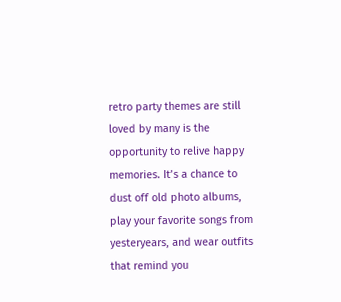retro party themes are still loved by many is the opportunity to relive happy memories. It’s a chance to dust off old photo albums, play your favorite songs from yesteryears, and wear outfits that remind you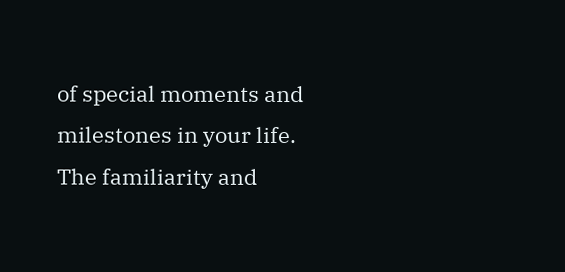of special moments and milestones in your life. The familiarity and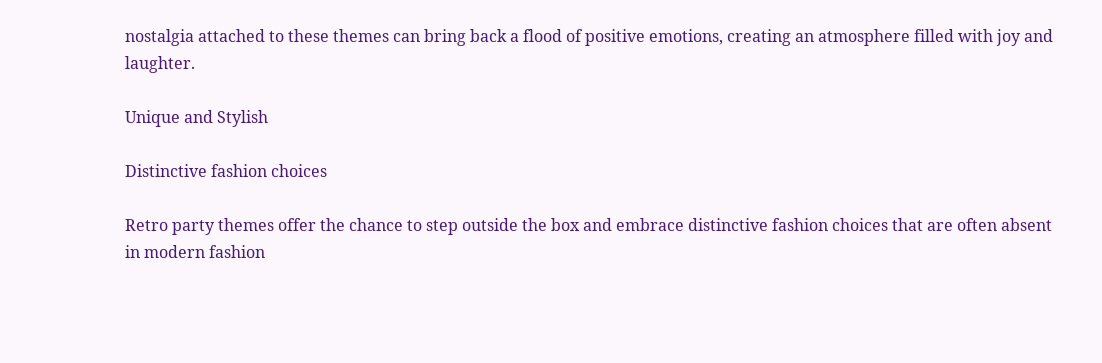nostalgia attached to these themes can bring back a flood of positive emotions, creating an atmosphere filled with joy and laughter.

Unique and Stylish

Distinctive fashion choices

Retro party themes offer the chance to step outside the box and embrace distinctive fashion choices that are often absent in modern fashion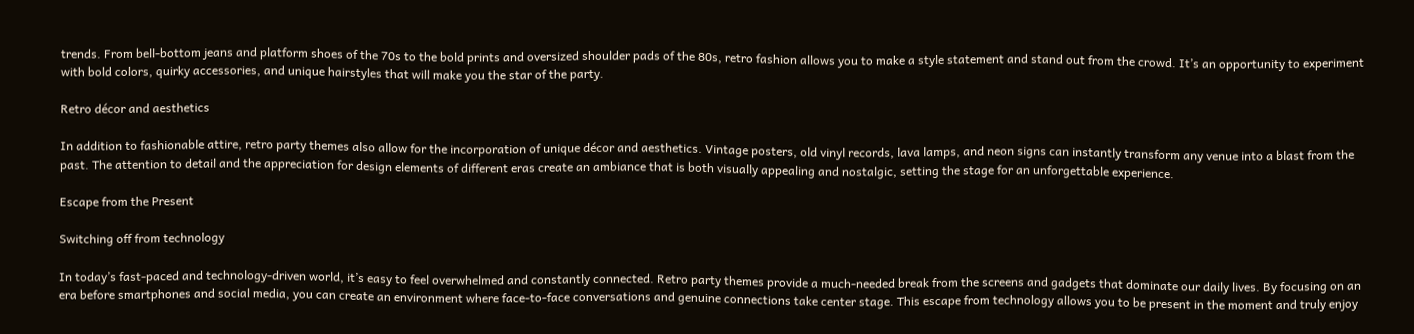trends. From bell-bottom jeans and platform shoes of the 70s to the bold prints and oversized shoulder pads of the 80s, retro fashion allows you to make a style statement and stand out from the crowd. It’s an opportunity to experiment with bold colors, quirky accessories, and unique hairstyles that will make you the star of the party.

Retro décor and aesthetics

In addition to fashionable attire, retro party themes also allow for the incorporation of unique décor and aesthetics. Vintage posters, old vinyl records, lava lamps, and neon signs can instantly transform any venue into a blast from the past. The attention to detail and the appreciation for design elements of different eras create an ambiance that is both visually appealing and nostalgic, setting the stage for an unforgettable experience.

Escape from the Present

Switching off from technology

In today’s fast-paced and technology-driven world, it’s easy to feel overwhelmed and constantly connected. Retro party themes provide a much-needed break from the screens and gadgets that dominate our daily lives. By focusing on an era before smartphones and social media, you can create an environment where face-to-face conversations and genuine connections take center stage. This escape from technology allows you to be present in the moment and truly enjoy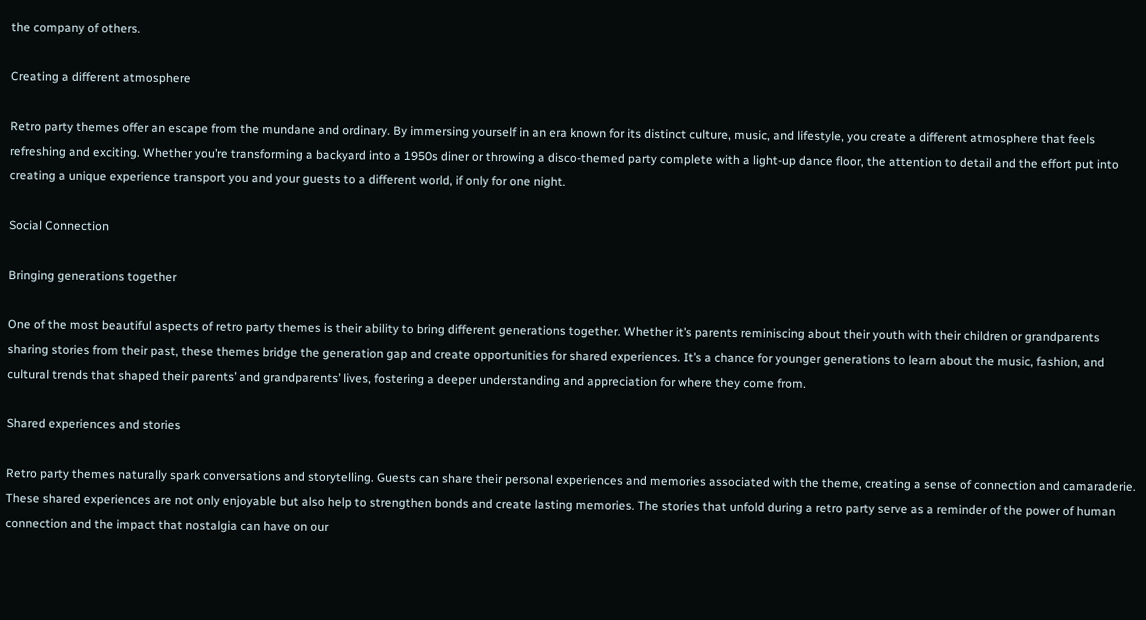the company of others.

Creating a different atmosphere

Retro party themes offer an escape from the mundane and ordinary. By immersing yourself in an era known for its distinct culture, music, and lifestyle, you create a different atmosphere that feels refreshing and exciting. Whether you’re transforming a backyard into a 1950s diner or throwing a disco-themed party complete with a light-up dance floor, the attention to detail and the effort put into creating a unique experience transport you and your guests to a different world, if only for one night.

Social Connection

Bringing generations together

One of the most beautiful aspects of retro party themes is their ability to bring different generations together. Whether it’s parents reminiscing about their youth with their children or grandparents sharing stories from their past, these themes bridge the generation gap and create opportunities for shared experiences. It’s a chance for younger generations to learn about the music, fashion, and cultural trends that shaped their parents’ and grandparents’ lives, fostering a deeper understanding and appreciation for where they come from.

Shared experiences and stories

Retro party themes naturally spark conversations and storytelling. Guests can share their personal experiences and memories associated with the theme, creating a sense of connection and camaraderie. These shared experiences are not only enjoyable but also help to strengthen bonds and create lasting memories. The stories that unfold during a retro party serve as a reminder of the power of human connection and the impact that nostalgia can have on our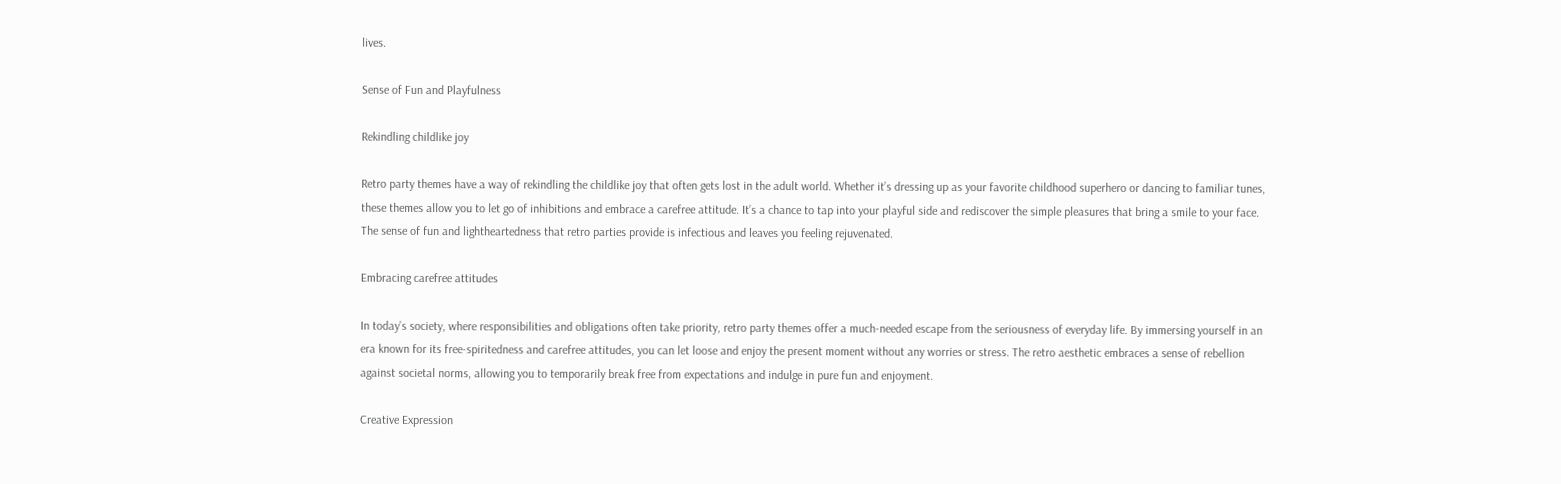lives.

Sense of Fun and Playfulness

Rekindling childlike joy

Retro party themes have a way of rekindling the childlike joy that often gets lost in the adult world. Whether it’s dressing up as your favorite childhood superhero or dancing to familiar tunes, these themes allow you to let go of inhibitions and embrace a carefree attitude. It’s a chance to tap into your playful side and rediscover the simple pleasures that bring a smile to your face. The sense of fun and lightheartedness that retro parties provide is infectious and leaves you feeling rejuvenated.

Embracing carefree attitudes

In today’s society, where responsibilities and obligations often take priority, retro party themes offer a much-needed escape from the seriousness of everyday life. By immersing yourself in an era known for its free-spiritedness and carefree attitudes, you can let loose and enjoy the present moment without any worries or stress. The retro aesthetic embraces a sense of rebellion against societal norms, allowing you to temporarily break free from expectations and indulge in pure fun and enjoyment.

Creative Expression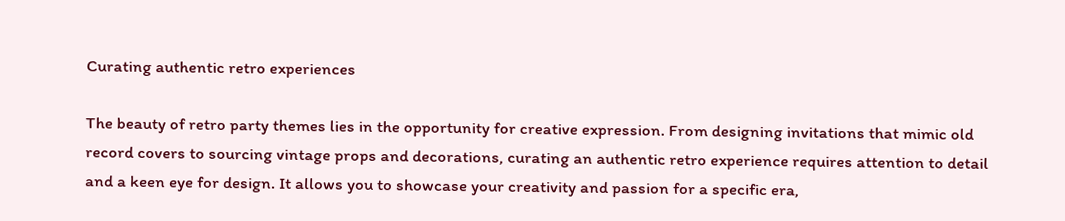Curating authentic retro experiences

The beauty of retro party themes lies in the opportunity for creative expression. From designing invitations that mimic old record covers to sourcing vintage props and decorations, curating an authentic retro experience requires attention to detail and a keen eye for design. It allows you to showcase your creativity and passion for a specific era,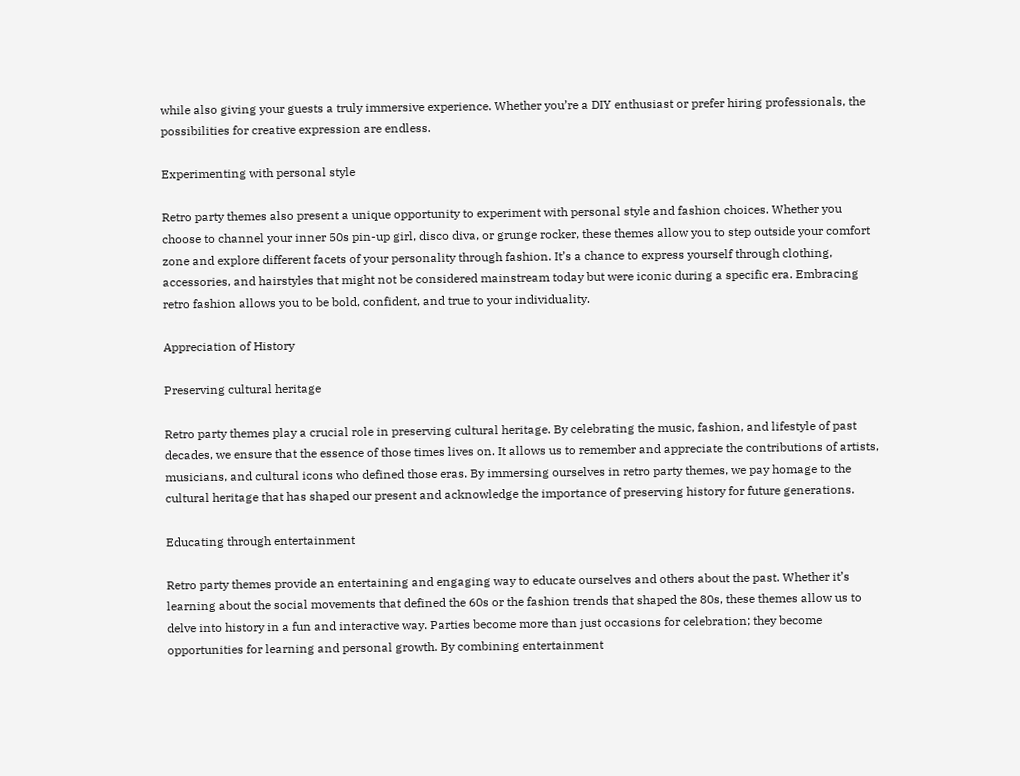while also giving your guests a truly immersive experience. Whether you’re a DIY enthusiast or prefer hiring professionals, the possibilities for creative expression are endless.

Experimenting with personal style

Retro party themes also present a unique opportunity to experiment with personal style and fashion choices. Whether you choose to channel your inner 50s pin-up girl, disco diva, or grunge rocker, these themes allow you to step outside your comfort zone and explore different facets of your personality through fashion. It’s a chance to express yourself through clothing, accessories, and hairstyles that might not be considered mainstream today but were iconic during a specific era. Embracing retro fashion allows you to be bold, confident, and true to your individuality.

Appreciation of History

Preserving cultural heritage

Retro party themes play a crucial role in preserving cultural heritage. By celebrating the music, fashion, and lifestyle of past decades, we ensure that the essence of those times lives on. It allows us to remember and appreciate the contributions of artists, musicians, and cultural icons who defined those eras. By immersing ourselves in retro party themes, we pay homage to the cultural heritage that has shaped our present and acknowledge the importance of preserving history for future generations.

Educating through entertainment

Retro party themes provide an entertaining and engaging way to educate ourselves and others about the past. Whether it’s learning about the social movements that defined the 60s or the fashion trends that shaped the 80s, these themes allow us to delve into history in a fun and interactive way. Parties become more than just occasions for celebration; they become opportunities for learning and personal growth. By combining entertainment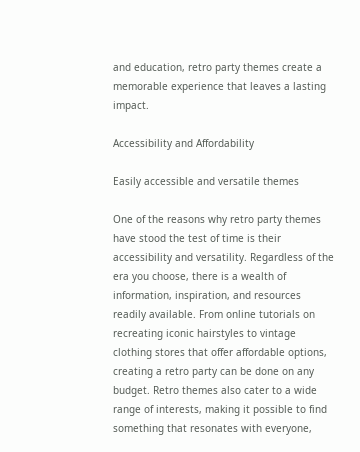and education, retro party themes create a memorable experience that leaves a lasting impact.

Accessibility and Affordability

Easily accessible and versatile themes

One of the reasons why retro party themes have stood the test of time is their accessibility and versatility. Regardless of the era you choose, there is a wealth of information, inspiration, and resources readily available. From online tutorials on recreating iconic hairstyles to vintage clothing stores that offer affordable options, creating a retro party can be done on any budget. Retro themes also cater to a wide range of interests, making it possible to find something that resonates with everyone,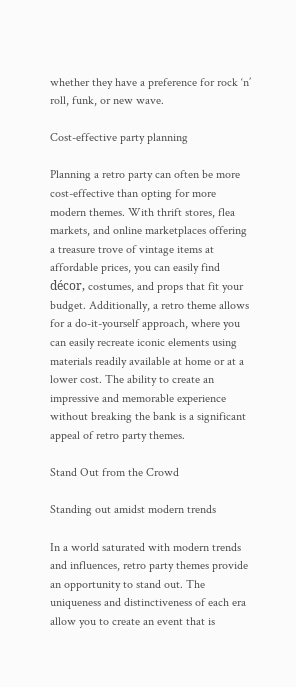whether they have a preference for rock ‘n’ roll, funk, or new wave.

Cost-effective party planning

Planning a retro party can often be more cost-effective than opting for more modern themes. With thrift stores, flea markets, and online marketplaces offering a treasure trove of vintage items at affordable prices, you can easily find décor, costumes, and props that fit your budget. Additionally, a retro theme allows for a do-it-yourself approach, where you can easily recreate iconic elements using materials readily available at home or at a lower cost. The ability to create an impressive and memorable experience without breaking the bank is a significant appeal of retro party themes.

Stand Out from the Crowd

Standing out amidst modern trends

In a world saturated with modern trends and influences, retro party themes provide an opportunity to stand out. The uniqueness and distinctiveness of each era allow you to create an event that is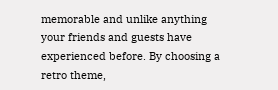memorable and unlike anything your friends and guests have experienced before. By choosing a retro theme,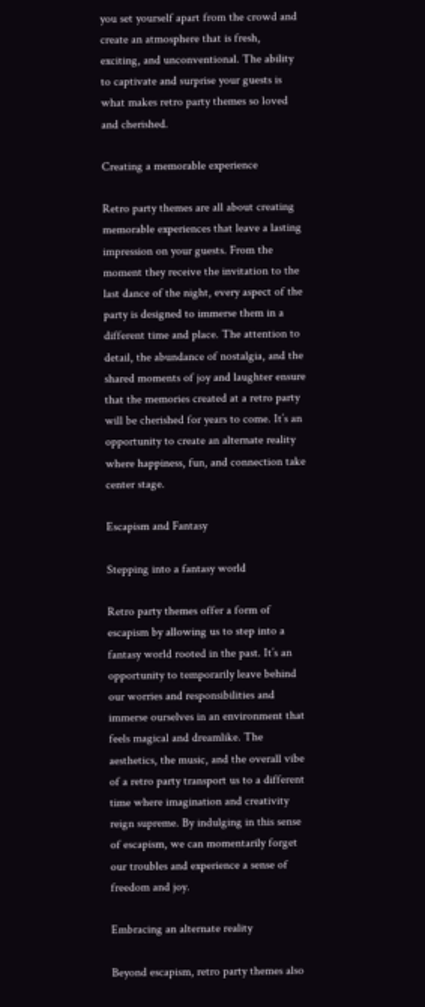you set yourself apart from the crowd and create an atmosphere that is fresh, exciting, and unconventional. The ability to captivate and surprise your guests is what makes retro party themes so loved and cherished.

Creating a memorable experience

Retro party themes are all about creating memorable experiences that leave a lasting impression on your guests. From the moment they receive the invitation to the last dance of the night, every aspect of the party is designed to immerse them in a different time and place. The attention to detail, the abundance of nostalgia, and the shared moments of joy and laughter ensure that the memories created at a retro party will be cherished for years to come. It’s an opportunity to create an alternate reality where happiness, fun, and connection take center stage.

Escapism and Fantasy

Stepping into a fantasy world

Retro party themes offer a form of escapism by allowing us to step into a fantasy world rooted in the past. It’s an opportunity to temporarily leave behind our worries and responsibilities and immerse ourselves in an environment that feels magical and dreamlike. The aesthetics, the music, and the overall vibe of a retro party transport us to a different time where imagination and creativity reign supreme. By indulging in this sense of escapism, we can momentarily forget our troubles and experience a sense of freedom and joy.

Embracing an alternate reality

Beyond escapism, retro party themes also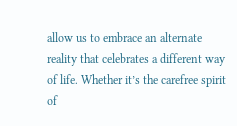allow us to embrace an alternate reality that celebrates a different way of life. Whether it’s the carefree spirit of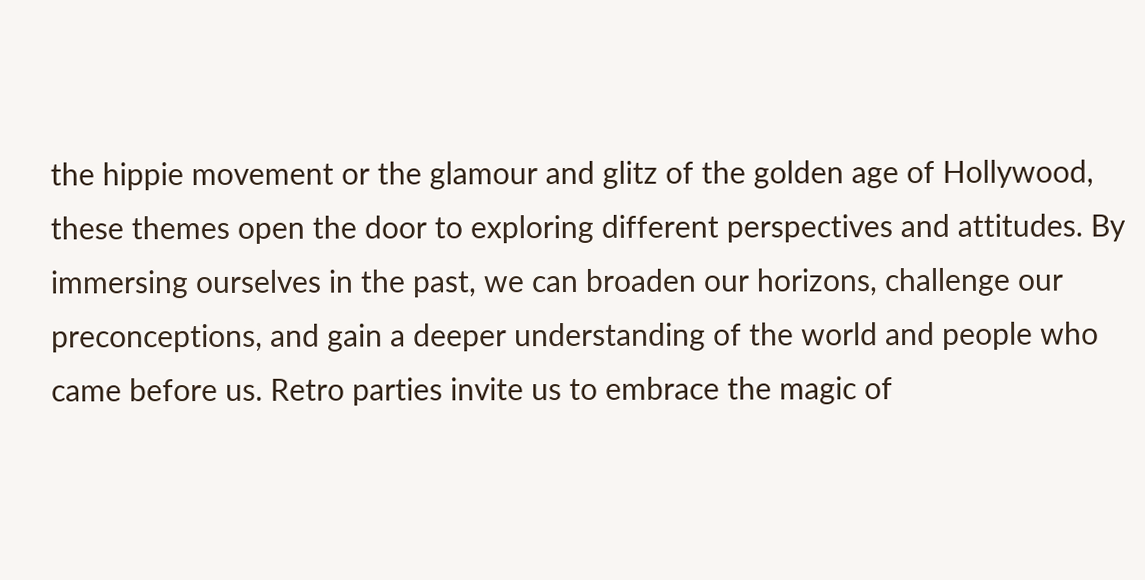the hippie movement or the glamour and glitz of the golden age of Hollywood, these themes open the door to exploring different perspectives and attitudes. By immersing ourselves in the past, we can broaden our horizons, challenge our preconceptions, and gain a deeper understanding of the world and people who came before us. Retro parties invite us to embrace the magic of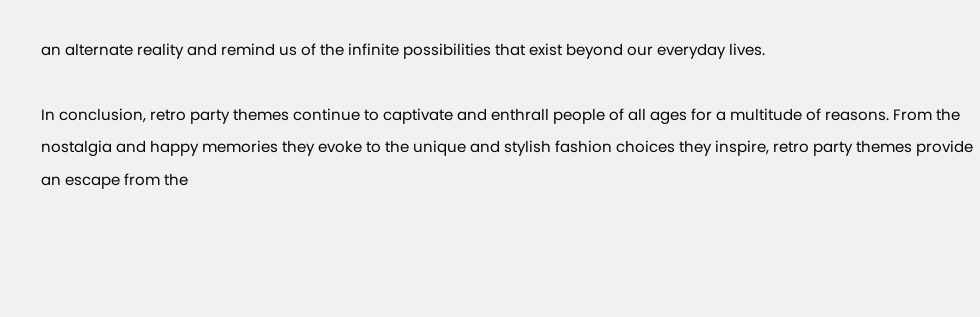an alternate reality and remind us of the infinite possibilities that exist beyond our everyday lives.

In conclusion, retro party themes continue to captivate and enthrall people of all ages for a multitude of reasons. From the nostalgia and happy memories they evoke to the unique and stylish fashion choices they inspire, retro party themes provide an escape from the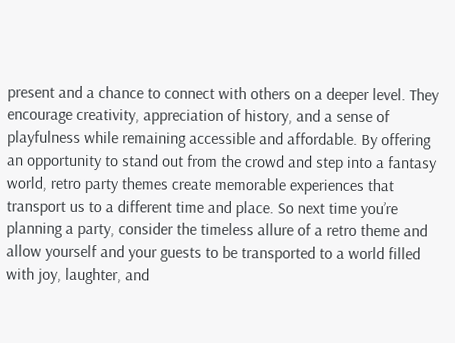present and a chance to connect with others on a deeper level. They encourage creativity, appreciation of history, and a sense of playfulness while remaining accessible and affordable. By offering an opportunity to stand out from the crowd and step into a fantasy world, retro party themes create memorable experiences that transport us to a different time and place. So next time you’re planning a party, consider the timeless allure of a retro theme and allow yourself and your guests to be transported to a world filled with joy, laughter, and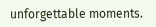unforgettable moments.